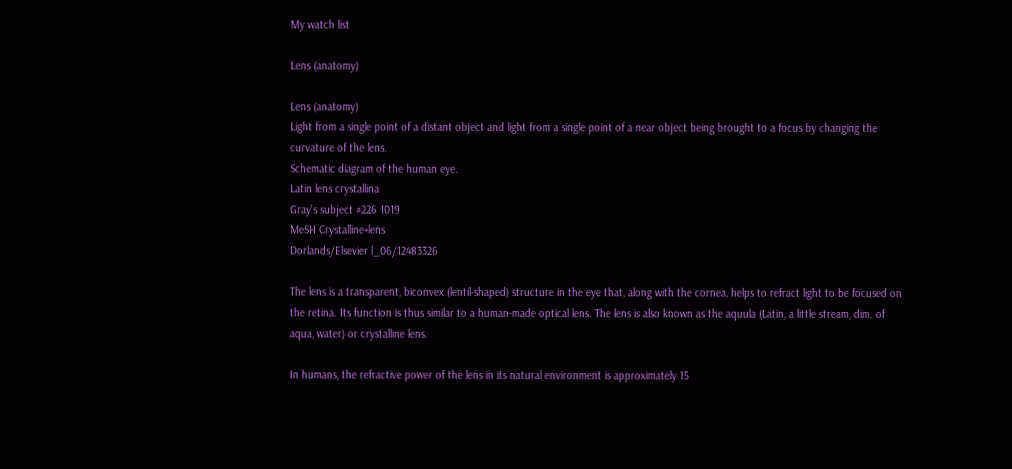My watch list

Lens (anatomy)

Lens (anatomy)
Light from a single point of a distant object and light from a single point of a near object being brought to a focus by changing the curvature of the lens.
Schematic diagram of the human eye.
Latin lens crystallina
Gray's subject #226 1019
MeSH Crystalline+lens
Dorlands/Elsevier l_06/12483326

The lens is a transparent, biconvex (lentil-shaped) structure in the eye that, along with the cornea, helps to refract light to be focused on the retina. Its function is thus similar to a human-made optical lens. The lens is also known as the aquula (Latin, a little stream, dim. of aqua, water) or crystalline lens.

In humans, the refractive power of the lens in its natural environment is approximately 15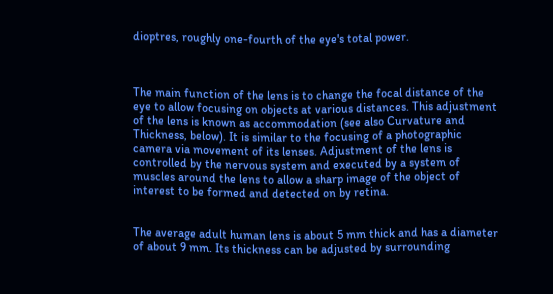dioptres, roughly one-fourth of the eye's total power.



The main function of the lens is to change the focal distance of the eye to allow focusing on objects at various distances. This adjustment of the lens is known as accommodation (see also Curvature and Thickness, below). It is similar to the focusing of a photographic camera via movement of its lenses. Adjustment of the lens is controlled by the nervous system and executed by a system of muscles around the lens to allow a sharp image of the object of interest to be formed and detected on by retina.


The average adult human lens is about 5 mm thick and has a diameter of about 9 mm. Its thickness can be adjusted by surrounding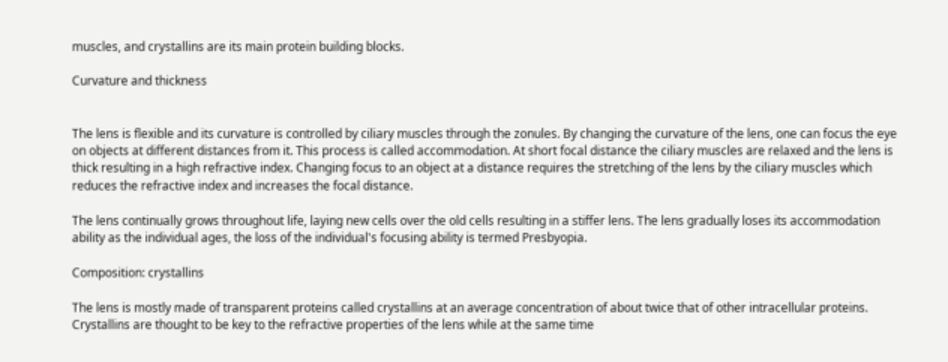muscles, and crystallins are its main protein building blocks.

Curvature and thickness


The lens is flexible and its curvature is controlled by ciliary muscles through the zonules. By changing the curvature of the lens, one can focus the eye on objects at different distances from it. This process is called accommodation. At short focal distance the ciliary muscles are relaxed and the lens is thick resulting in a high refractive index. Changing focus to an object at a distance requires the stretching of the lens by the ciliary muscles which reduces the refractive index and increases the focal distance.

The lens continually grows throughout life, laying new cells over the old cells resulting in a stiffer lens. The lens gradually loses its accommodation ability as the individual ages, the loss of the individual's focusing ability is termed Presbyopia.

Composition: crystallins

The lens is mostly made of transparent proteins called crystallins at an average concentration of about twice that of other intracellular proteins. Crystallins are thought to be key to the refractive properties of the lens while at the same time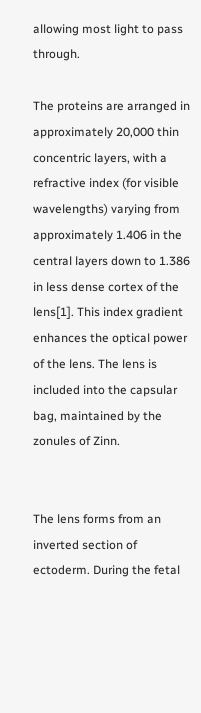allowing most light to pass through.

The proteins are arranged in approximately 20,000 thin concentric layers, with a refractive index (for visible wavelengths) varying from approximately 1.406 in the central layers down to 1.386 in less dense cortex of the lens[1]. This index gradient enhances the optical power of the lens. The lens is included into the capsular bag, maintained by the zonules of Zinn.


The lens forms from an inverted section of ectoderm. During the fetal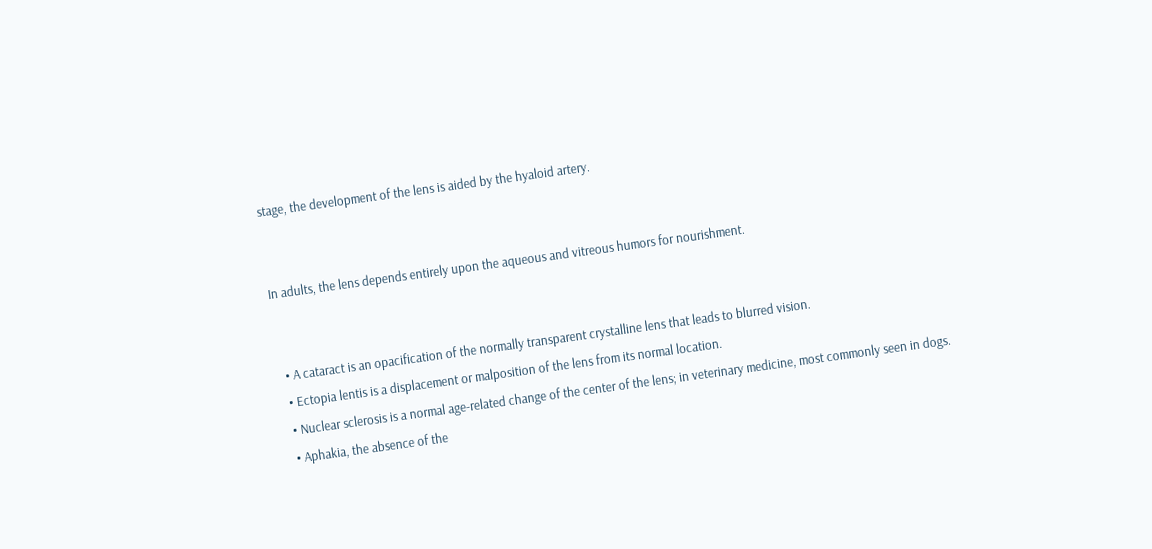stage, the development of the lens is aided by the hyaloid artery.


In adults, the lens depends entirely upon the aqueous and vitreous humors for nourishment.


  • A cataract is an opacification of the normally transparent crystalline lens that leads to blurred vision.
  • Ectopia lentis is a displacement or malposition of the lens from its normal location.
  • Nuclear sclerosis is a normal age-related change of the center of the lens; in veterinary medicine, most commonly seen in dogs.
  • Aphakia, the absence of the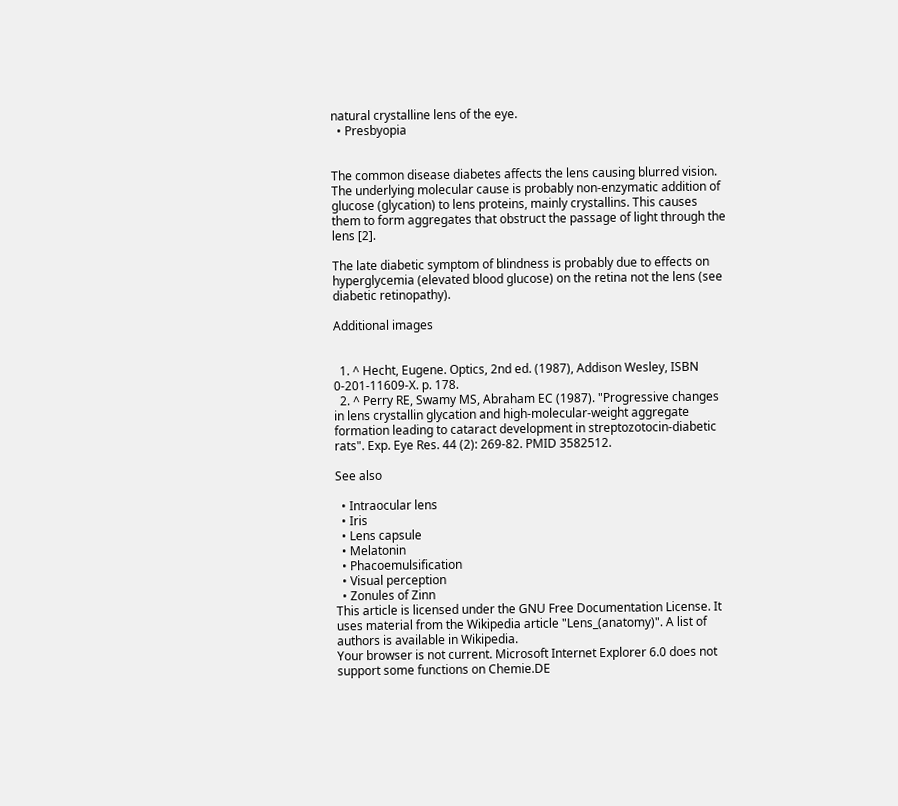natural crystalline lens of the eye.
  • Presbyopia


The common disease diabetes affects the lens causing blurred vision. The underlying molecular cause is probably non-enzymatic addition of glucose (glycation) to lens proteins, mainly crystallins. This causes them to form aggregates that obstruct the passage of light through the lens [2].

The late diabetic symptom of blindness is probably due to effects on hyperglycemia (elevated blood glucose) on the retina not the lens (see diabetic retinopathy).

Additional images


  1. ^ Hecht, Eugene. Optics, 2nd ed. (1987), Addison Wesley, ISBN 0-201-11609-X. p. 178.
  2. ^ Perry RE, Swamy MS, Abraham EC (1987). "Progressive changes in lens crystallin glycation and high-molecular-weight aggregate formation leading to cataract development in streptozotocin-diabetic rats". Exp. Eye Res. 44 (2): 269-82. PMID 3582512.

See also

  • Intraocular lens
  • Iris
  • Lens capsule
  • Melatonin
  • Phacoemulsification
  • Visual perception
  • Zonules of Zinn
This article is licensed under the GNU Free Documentation License. It uses material from the Wikipedia article "Lens_(anatomy)". A list of authors is available in Wikipedia.
Your browser is not current. Microsoft Internet Explorer 6.0 does not support some functions on Chemie.DE